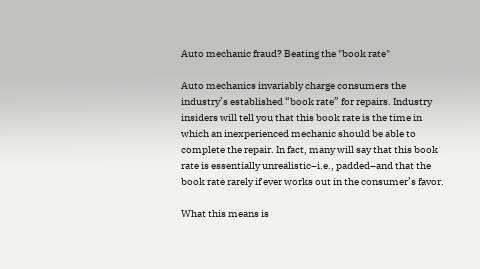Auto mechanic fraud? Beating the "book rate"

Auto mechanics invariably charge consumers the industry’s established “book rate” for repairs. Industry insiders will tell you that this book rate is the time in which an inexperienced mechanic should be able to complete the repair. In fact, many will say that this book rate is essentially unrealistic–i.e., padded–and that the book rate rarely if ever works out in the consumer’s favor.

What this means is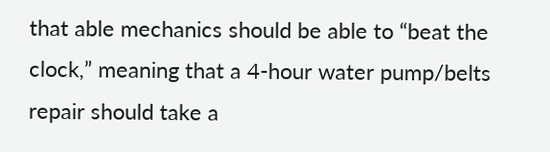that able mechanics should be able to “beat the clock,” meaning that a 4-hour water pump/belts repair should take a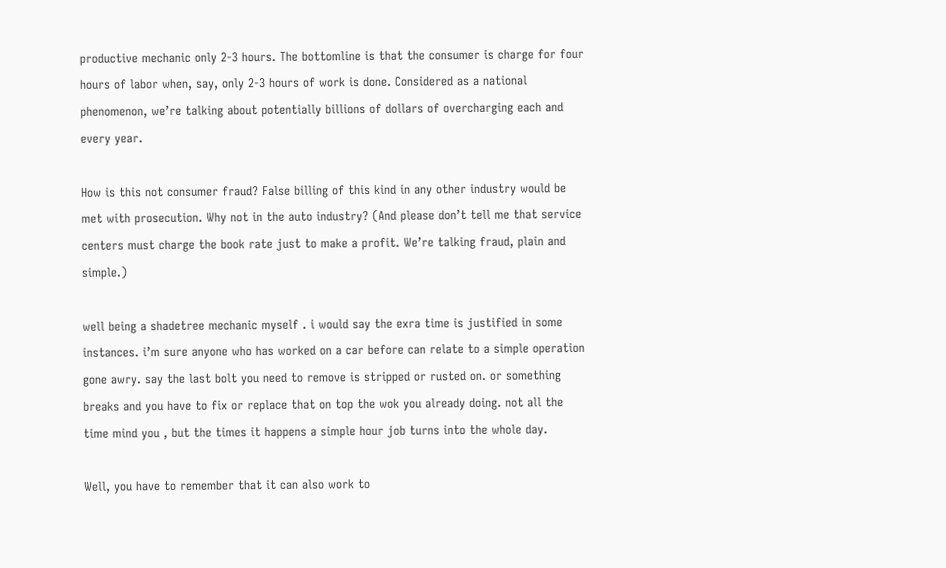productive mechanic only 2-3 hours. The bottomline is that the consumer is charge for four hours of labor when, say, only 2-3 hours of work is done. Considered as a national phenomenon, we’re talking about potentially billions of dollars of overcharging each and every year.

How is this not consumer fraud? False billing of this kind in any other industry would be met with prosecution. Why not in the auto industry? (And please don’t tell me that service centers must charge the book rate just to make a profit. We’re talking fraud, plain and simple.)

well being a shadetree mechanic myself . i would say the exra time is justified in some instances. i’m sure anyone who has worked on a car before can relate to a simple operation gone awry. say the last bolt you need to remove is stripped or rusted on. or something breaks and you have to fix or replace that on top the wok you already doing. not all the time mind you , but the times it happens a simple hour job turns into the whole day.

Well, you have to remember that it can also work to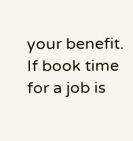your benefit. If book time for a job is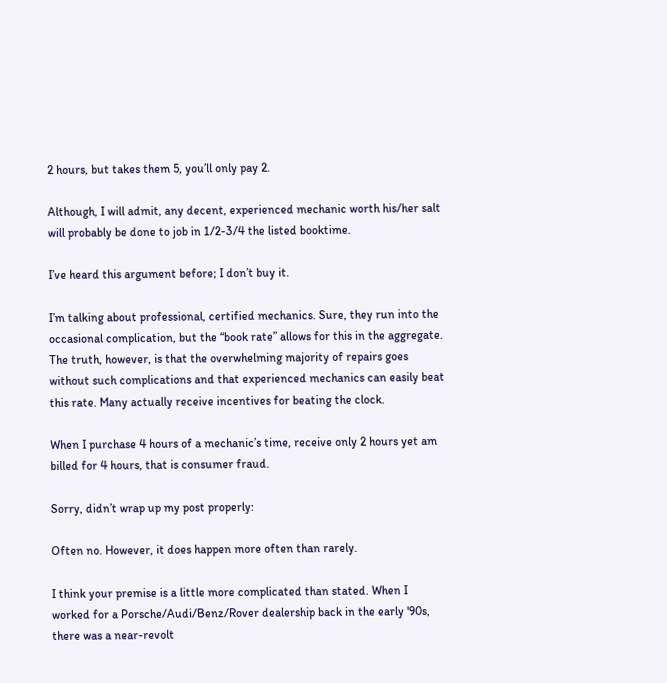2 hours, but takes them 5, you’ll only pay 2.

Although, I will admit, any decent, experienced mechanic worth his/her salt will probably be done to job in 1/2-3/4 the listed booktime.

I’ve heard this argument before; I don’t buy it.

I’m talking about professional, certified mechanics. Sure, they run into the occasional complication, but the “book rate” allows for this in the aggregate. The truth, however, is that the overwhelming majority of repairs goes without such complications and that experienced mechanics can easily beat this rate. Many actually receive incentives for beating the clock.

When I purchase 4 hours of a mechanic’s time, receive only 2 hours yet am billed for 4 hours, that is consumer fraud.

Sorry, didn’t wrap up my post properly:

Often no. However, it does happen more often than rarely.

I think your premise is a little more complicated than stated. When I worked for a Porsche/Audi/Benz/Rover dealership back in the early '90s, there was a near-revolt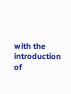with the introduction of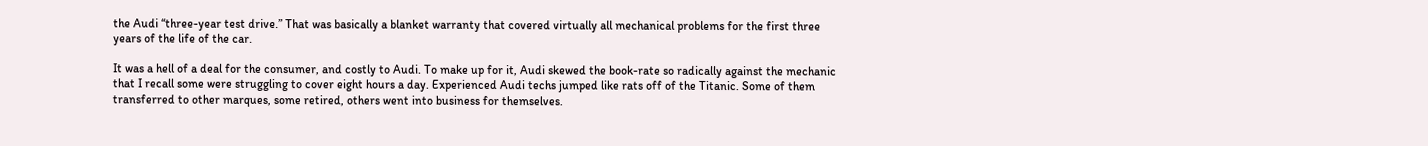the Audi “three-year test drive.” That was basically a blanket warranty that covered virtually all mechanical problems for the first three years of the life of the car.

It was a hell of a deal for the consumer, and costly to Audi. To make up for it, Audi skewed the book-rate so radically against the mechanic that I recall some were struggling to cover eight hours a day. Experienced Audi techs jumped like rats off of the Titanic. Some of them transferred to other marques, some retired, others went into business for themselves.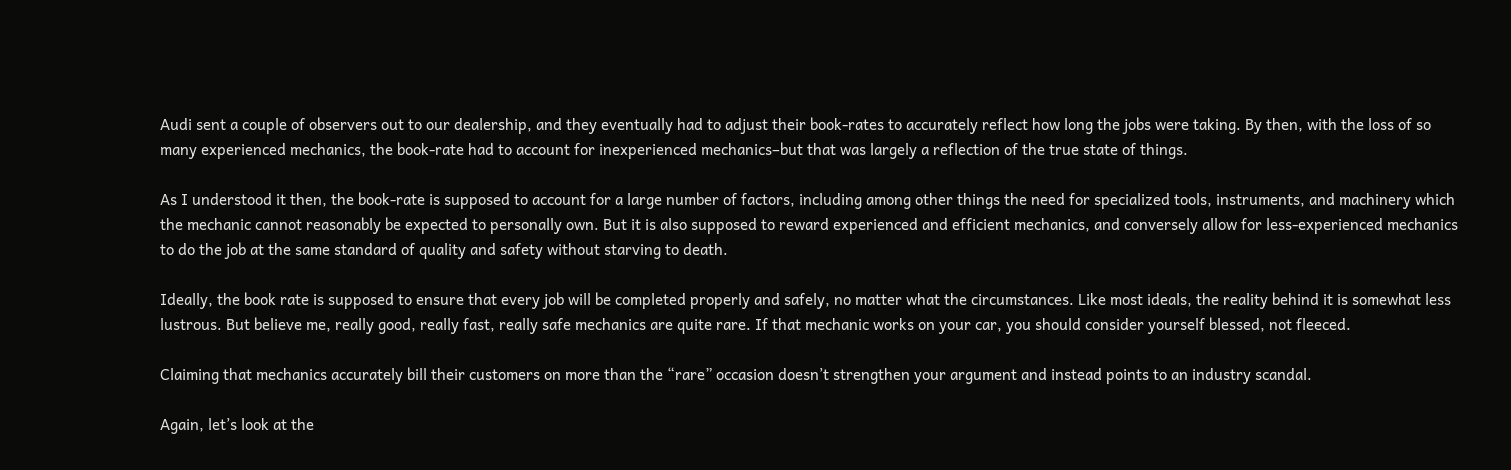Audi sent a couple of observers out to our dealership, and they eventually had to adjust their book-rates to accurately reflect how long the jobs were taking. By then, with the loss of so many experienced mechanics, the book-rate had to account for inexperienced mechanics–but that was largely a reflection of the true state of things.

As I understood it then, the book-rate is supposed to account for a large number of factors, including among other things the need for specialized tools, instruments, and machinery which the mechanic cannot reasonably be expected to personally own. But it is also supposed to reward experienced and efficient mechanics, and conversely allow for less-experienced mechanics to do the job at the same standard of quality and safety without starving to death.

Ideally, the book rate is supposed to ensure that every job will be completed properly and safely, no matter what the circumstances. Like most ideals, the reality behind it is somewhat less lustrous. But believe me, really good, really fast, really safe mechanics are quite rare. If that mechanic works on your car, you should consider yourself blessed, not fleeced.

Claiming that mechanics accurately bill their customers on more than the “rare” occasion doesn’t strengthen your argument and instead points to an industry scandal.

Again, let’s look at the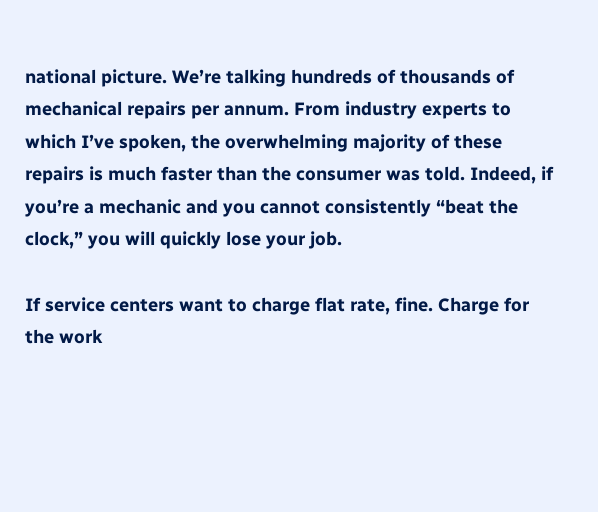national picture. We’re talking hundreds of thousands of mechanical repairs per annum. From industry experts to which I’ve spoken, the overwhelming majority of these repairs is much faster than the consumer was told. Indeed, if you’re a mechanic and you cannot consistently “beat the clock,” you will quickly lose your job.

If service centers want to charge flat rate, fine. Charge for the work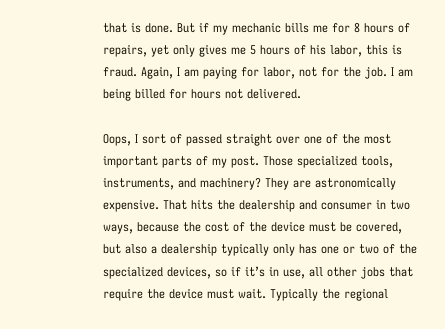that is done. But if my mechanic bills me for 8 hours of repairs, yet only gives me 5 hours of his labor, this is fraud. Again, I am paying for labor, not for the job. I am being billed for hours not delivered.

Oops, I sort of passed straight over one of the most important parts of my post. Those specialized tools, instruments, and machinery? They are astronomically expensive. That hits the dealership and consumer in two ways, because the cost of the device must be covered, but also a dealership typically only has one or two of the specialized devices, so if it’s in use, all other jobs that require the device must wait. Typically the regional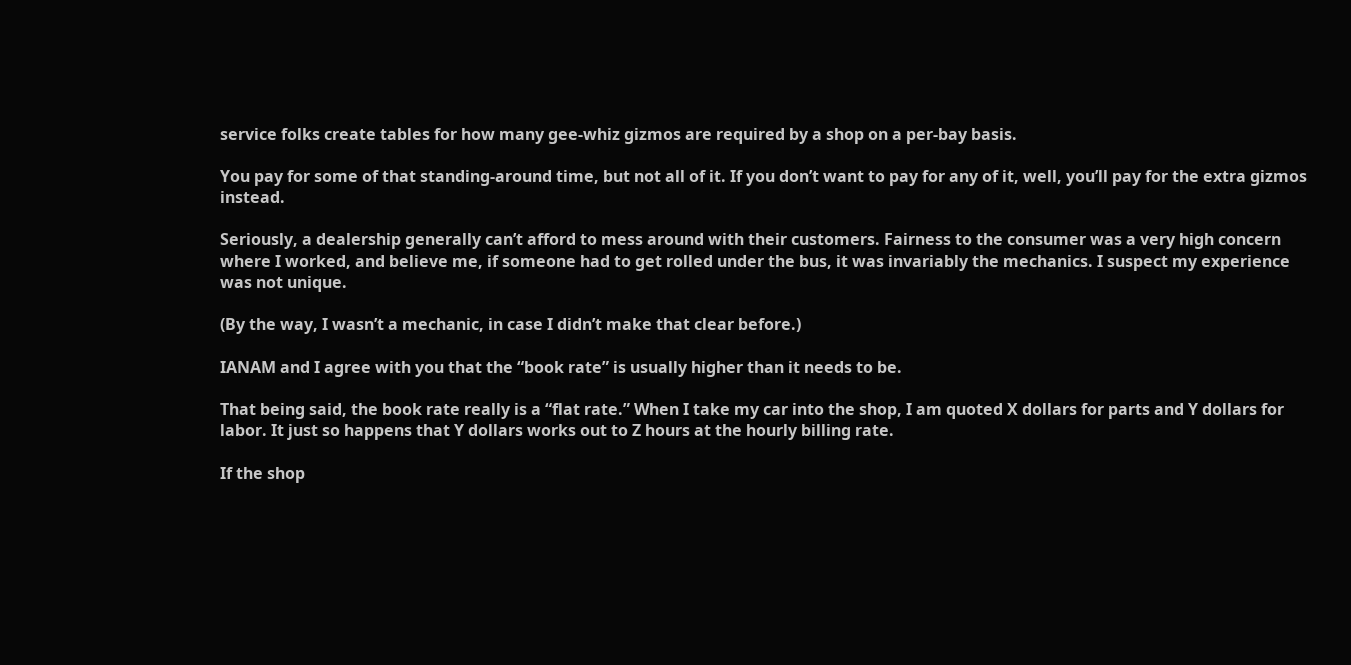service folks create tables for how many gee-whiz gizmos are required by a shop on a per-bay basis.

You pay for some of that standing-around time, but not all of it. If you don’t want to pay for any of it, well, you’ll pay for the extra gizmos instead.

Seriously, a dealership generally can’t afford to mess around with their customers. Fairness to the consumer was a very high concern where I worked, and believe me, if someone had to get rolled under the bus, it was invariably the mechanics. I suspect my experience was not unique.

(By the way, I wasn’t a mechanic, in case I didn’t make that clear before.)

IANAM and I agree with you that the “book rate” is usually higher than it needs to be.

That being said, the book rate really is a “flat rate.” When I take my car into the shop, I am quoted X dollars for parts and Y dollars for labor. It just so happens that Y dollars works out to Z hours at the hourly billing rate.

If the shop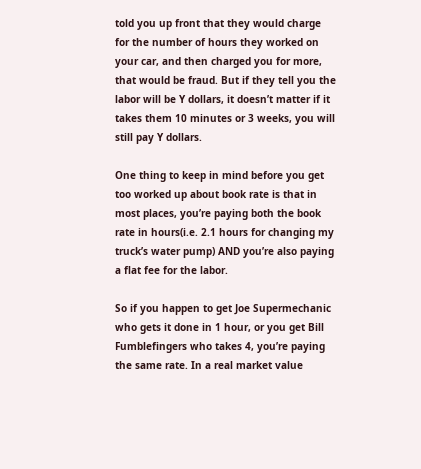told you up front that they would charge for the number of hours they worked on your car, and then charged you for more, that would be fraud. But if they tell you the labor will be Y dollars, it doesn’t matter if it takes them 10 minutes or 3 weeks, you will still pay Y dollars.

One thing to keep in mind before you get too worked up about book rate is that in most places, you’re paying both the book rate in hours(i.e. 2.1 hours for changing my truck’s water pump) AND you’re also paying a flat fee for the labor.

So if you happen to get Joe Supermechanic who gets it done in 1 hour, or you get Bill Fumblefingers who takes 4, you’re paying the same rate. In a real market value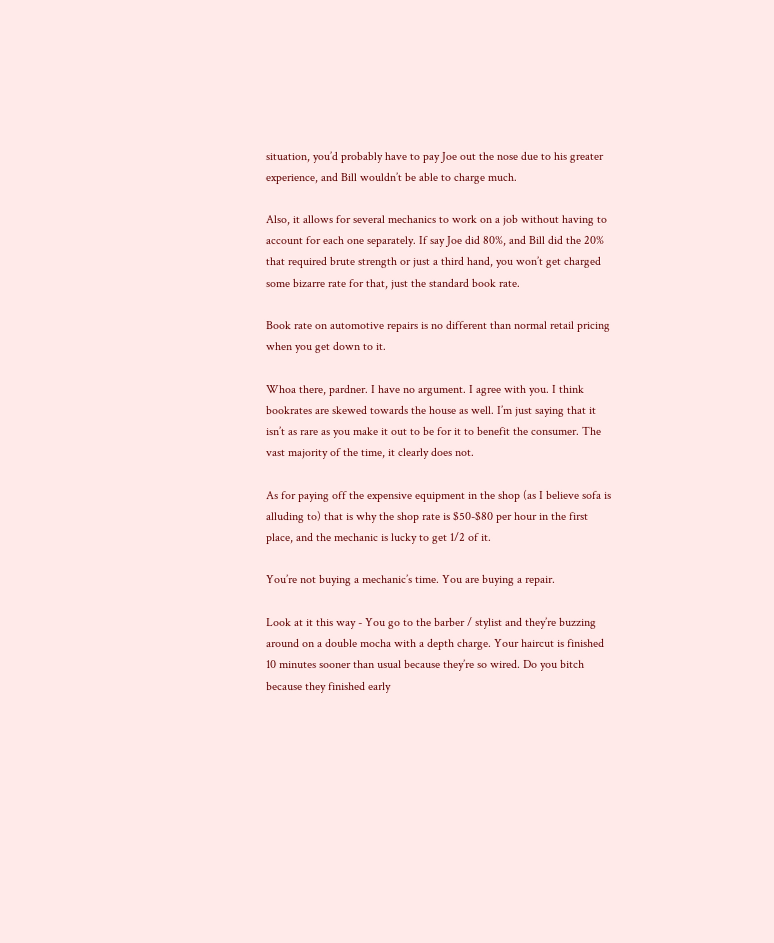situation, you’d probably have to pay Joe out the nose due to his greater experience, and Bill wouldn’t be able to charge much.

Also, it allows for several mechanics to work on a job without having to account for each one separately. If say Joe did 80%, and Bill did the 20% that required brute strength or just a third hand, you won’t get charged some bizarre rate for that, just the standard book rate.

Book rate on automotive repairs is no different than normal retail pricing when you get down to it.

Whoa there, pardner. I have no argument. I agree with you. I think bookrates are skewed towards the house as well. I’m just saying that it isn’t as rare as you make it out to be for it to benefit the consumer. The vast majority of the time, it clearly does not.

As for paying off the expensive equipment in the shop (as I believe sofa is alluding to) that is why the shop rate is $50-$80 per hour in the first place, and the mechanic is lucky to get 1/2 of it.

You’re not buying a mechanic’s time. You are buying a repair.

Look at it this way - You go to the barber / stylist and they’re buzzing around on a double mocha with a depth charge. Your haircut is finished 10 minutes sooner than usual because they’re so wired. Do you bitch because they finished early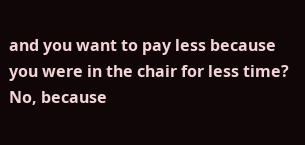and you want to pay less because you were in the chair for less time? No, because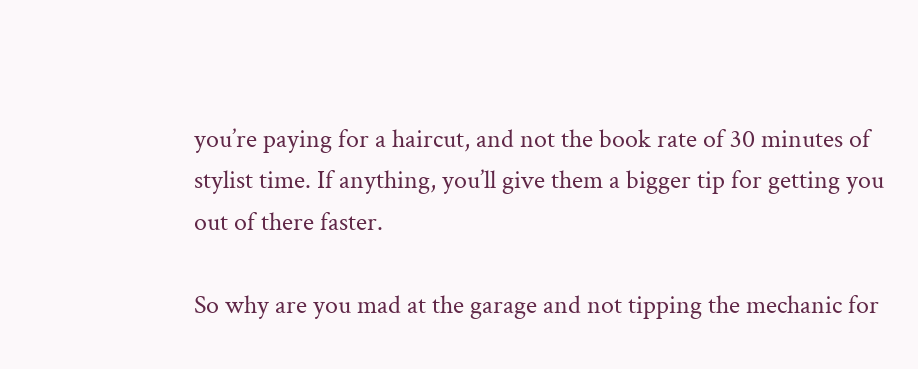you’re paying for a haircut, and not the book rate of 30 minutes of stylist time. If anything, you’ll give them a bigger tip for getting you out of there faster.

So why are you mad at the garage and not tipping the mechanic for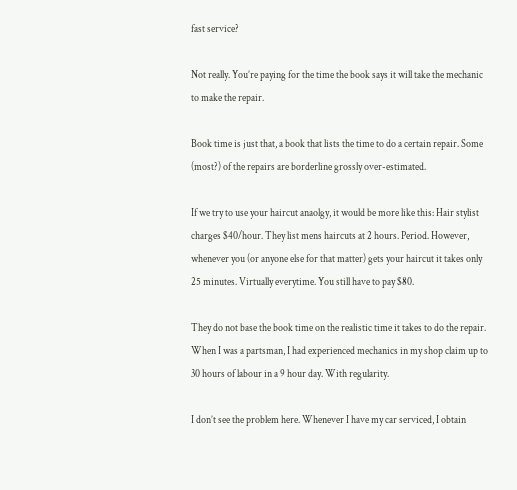fast service?

Not really. You’re paying for the time the book says it will take the mechanic to make the repair.

Book time is just that, a book that lists the time to do a certain repair. Some (most?) of the repairs are borderline grossly over-estimated.

If we try to use your haircut anaolgy, it would be more like this: Hair stylist charges $40/hour. They list mens haircuts at 2 hours. Period. However, whenever you (or anyone else for that matter) gets your haircut it takes only 25 minutes. Virtually everytime. You still have to pay $80.

They do not base the book time on the realistic time it takes to do the repair. When I was a partsman, I had experienced mechanics in my shop claim up to 30 hours of labour in a 9 hour day. With regularity.

I don’t see the problem here. Whenever I have my car serviced, I obtain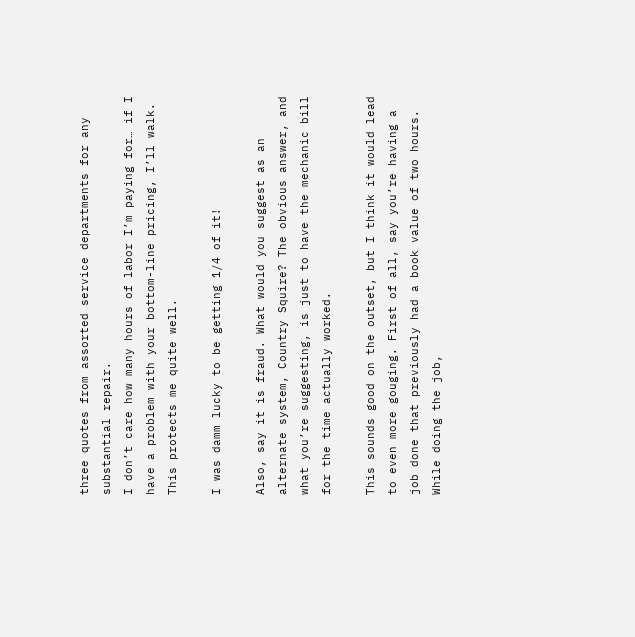three quotes from assorted service departments for any substantial repair.
I don’t care how many hours of labor I’m paying for… if I have a problem with your bottom-line pricing, I’ll walk. This protects me quite well.

I was damm lucky to be getting 1/4 of it!

Also, say it is fraud. What would you suggest as an alternate system, Country Squire? The obvious answer, and what you’re suggesting, is just to have the mechanic bill for the time actually worked.

This sounds good on the outset, but I think it would lead to even more gouging. First of all, say you’re having a job done that previously had a book value of two hours. While doing the job,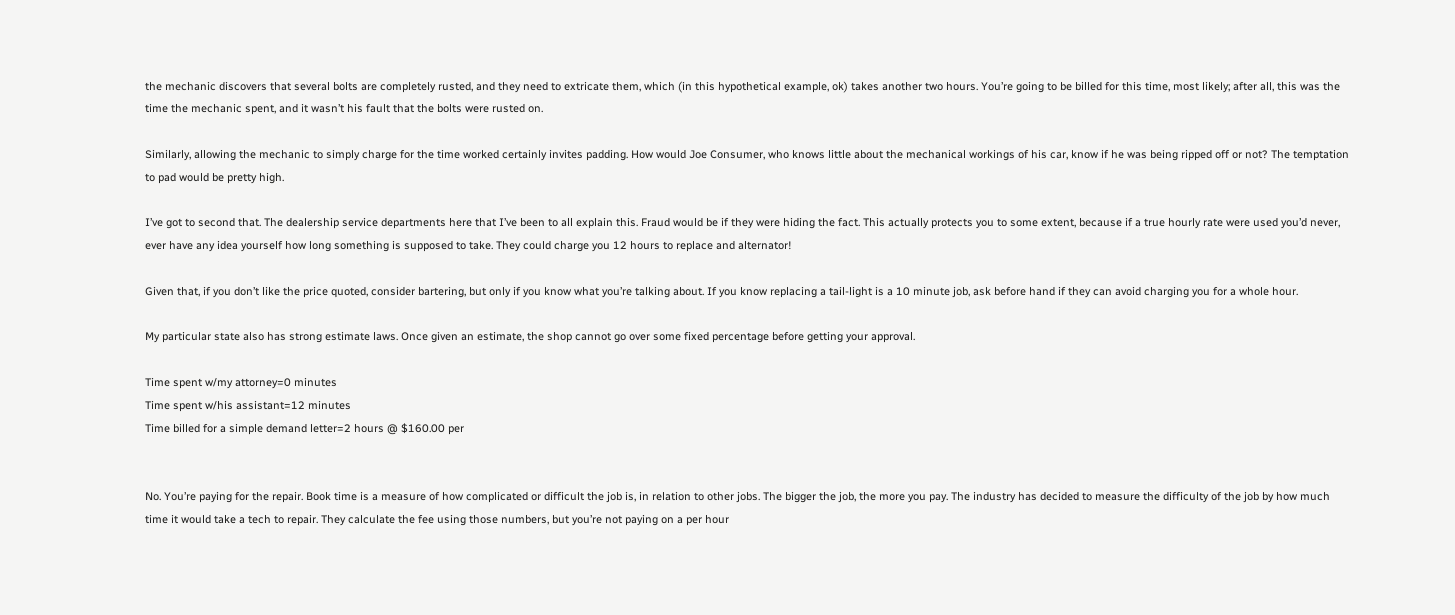the mechanic discovers that several bolts are completely rusted, and they need to extricate them, which (in this hypothetical example, ok) takes another two hours. You’re going to be billed for this time, most likely; after all, this was the time the mechanic spent, and it wasn’t his fault that the bolts were rusted on.

Similarly, allowing the mechanic to simply charge for the time worked certainly invites padding. How would Joe Consumer, who knows little about the mechanical workings of his car, know if he was being ripped off or not? The temptation to pad would be pretty high.

I’ve got to second that. The dealership service departments here that I’ve been to all explain this. Fraud would be if they were hiding the fact. This actually protects you to some extent, because if a true hourly rate were used you’d never, ever have any idea yourself how long something is supposed to take. They could charge you 12 hours to replace and alternator!

Given that, if you don’t like the price quoted, consider bartering, but only if you know what you’re talking about. If you know replacing a tail-light is a 10 minute job, ask before hand if they can avoid charging you for a whole hour.

My particular state also has strong estimate laws. Once given an estimate, the shop cannot go over some fixed percentage before getting your approval.

Time spent w/my attorney=0 minutes
Time spent w/his assistant=12 minutes
Time billed for a simple demand letter=2 hours @ $160.00 per


No. You’re paying for the repair. Book time is a measure of how complicated or difficult the job is, in relation to other jobs. The bigger the job, the more you pay. The industry has decided to measure the difficulty of the job by how much time it would take a tech to repair. They calculate the fee using those numbers, but you’re not paying on a per hour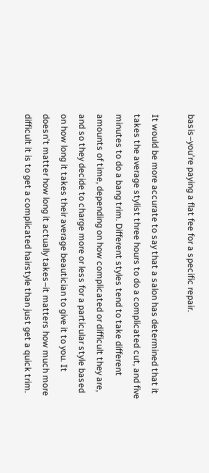basis–you’re paying a flat fee for a specific repair.

It would be more accurate to say that a salon has determined that it takes the average stylist three hours to do a complicated cut, and five minutes to do a bang trim. Different styles tend to take different amounts of time, depending on how complicated or difficult they are, and so they decide to charge more or less for a particular style based on how long it takes their average beautician to give it to you. It doesn’t matter how long it actually takes–it matters how much more difficult it is to get a complicated hairstyle than just get a quick trim.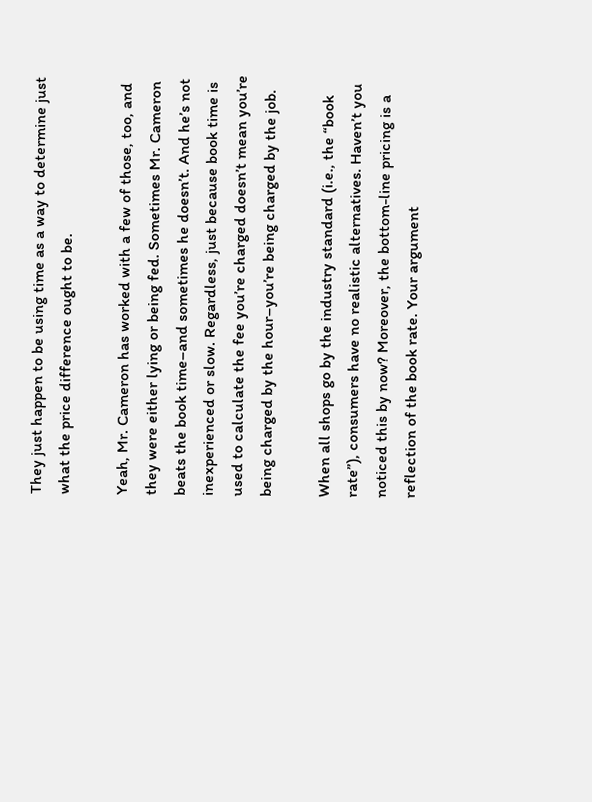They just happen to be using time as a way to determine just what the price difference ought to be.

Yeah, Mr. Cameron has worked with a few of those, too, and they were either lying or being fed. Sometimes Mr. Cameron beats the book time–and sometimes he doesn’t. And he’s not inexperienced or slow. Regardless, just because book time is used to calculate the fee you’re charged doesn’t mean you’re being charged by the hour–you’re being charged by the job.

When all shops go by the industry standard (i.e., the “book rate”), consumers have no realistic alternatives. Haven’t you noticed this by now? Moreover, the bottom-line pricing is a reflection of the book rate. Your argument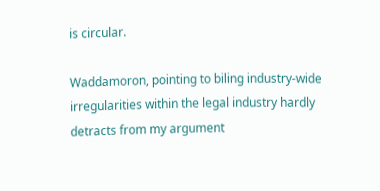is circular.

Waddamoron, pointing to biling industry-wide irregularities within the legal industry hardly detracts from my argument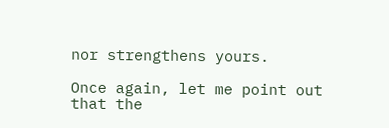nor strengthens yours.

Once again, let me point out that the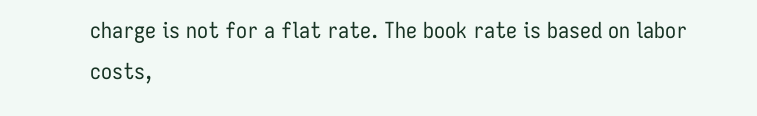charge is not for a flat rate. The book rate is based on labor costs,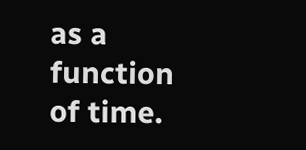as a function of time.